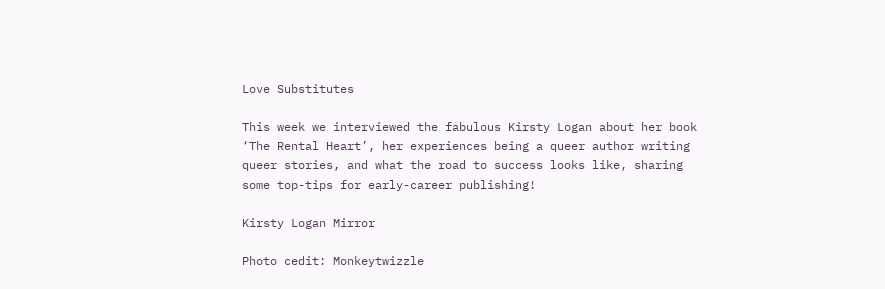Love Substitutes

This week we interviewed the fabulous Kirsty Logan about her book ‘The Rental Heart’, her experiences being a queer author writing queer stories, and what the road to success looks like, sharing some top-tips for early-career publishing!

Kirsty Logan Mirror

Photo cedit: Monkeytwizzle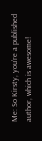Me: So Kirsty, you’re a published author, which is awesome!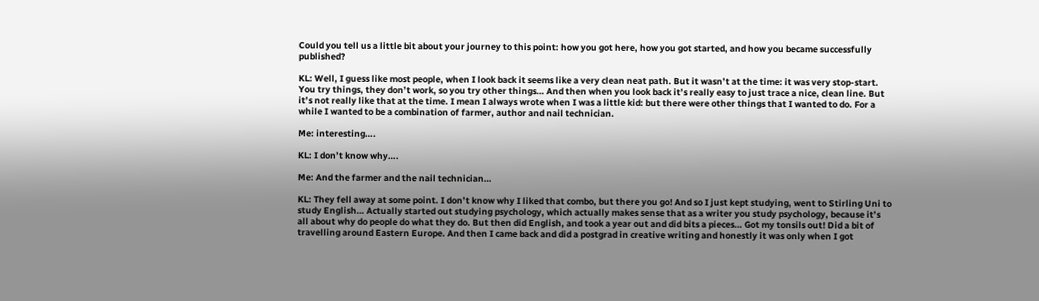Could you tell us a little bit about your journey to this point: how you got here, how you got started, and how you became successfully published?

KL: Well, I guess like most people, when I look back it seems like a very clean neat path. But it wasn’t at the time: it was very stop-start. You try things, they don’t work, so you try other things… And then when you look back it’s really easy to just trace a nice, clean line. But it’s not really like that at the time. I mean I always wrote when I was a little kid: but there were other things that I wanted to do. For a while I wanted to be a combination of farmer, author and nail technician.

Me: interesting….

KL: I don’t know why….

Me: And the farmer and the nail technician…

KL: They fell away at some point. I don’t know why I liked that combo, but there you go! And so I just kept studying, went to Stirling Uni to study English… Actually started out studying psychology, which actually makes sense that as a writer you study psychology, because it’s all about why do people do what they do. But then did English, and took a year out and did bits a pieces… Got my tonsils out! Did a bit of travelling around Eastern Europe. And then I came back and did a postgrad in creative writing and honestly it was only when I got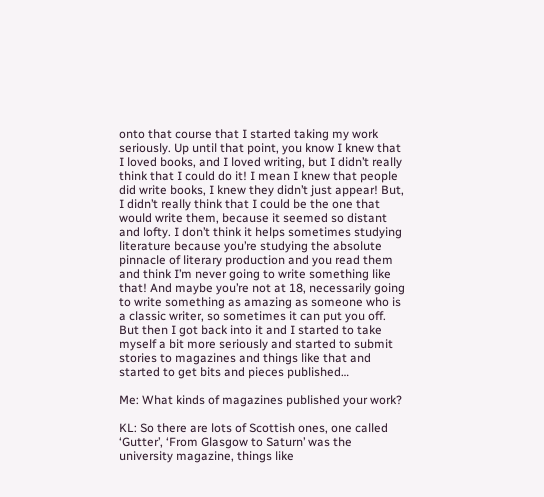onto that course that I started taking my work seriously. Up until that point, you know I knew that I loved books, and I loved writing, but I didn’t really think that I could do it! I mean I knew that people did write books, I knew they didn’t just appear! But, I didn’t really think that I could be the one that would write them, because it seemed so distant and lofty. I don’t think it helps sometimes studying literature because you’re studying the absolute pinnacle of literary production and you read them and think I’m never going to write something like that! And maybe you’re not at 18, necessarily going to write something as amazing as someone who is a classic writer, so sometimes it can put you off. But then I got back into it and I started to take myself a bit more seriously and started to submit stories to magazines and things like that and started to get bits and pieces published…

Me: What kinds of magazines published your work?

KL: So there are lots of Scottish ones, one called ‘Gutter’, ‘From Glasgow to Saturn’ was the university magazine, things like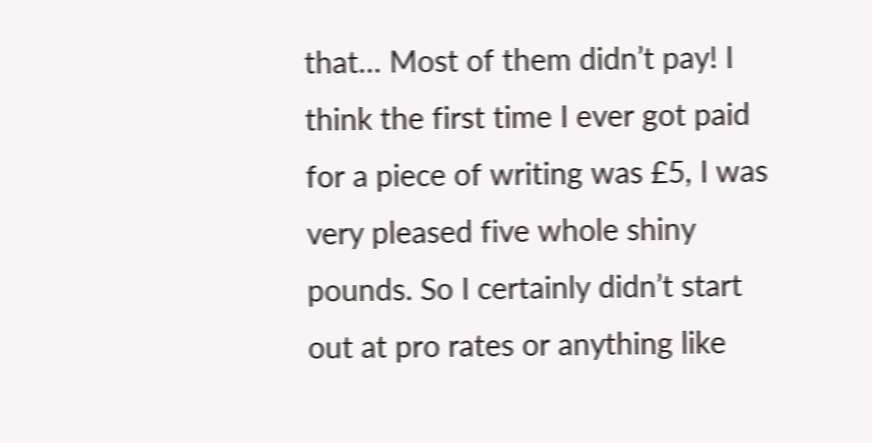that… Most of them didn’t pay! I think the first time I ever got paid for a piece of writing was £5, I was very pleased five whole shiny pounds. So I certainly didn’t start out at pro rates or anything like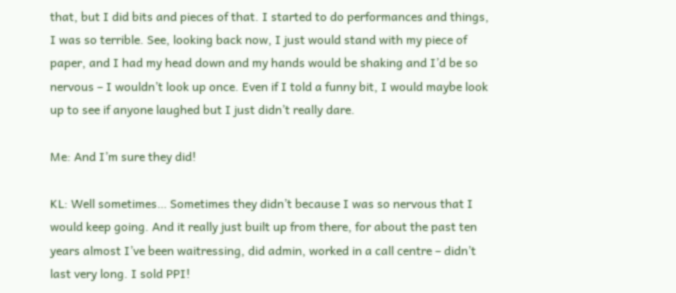that, but I did bits and pieces of that. I started to do performances and things, I was so terrible. See, looking back now, I just would stand with my piece of paper, and I had my head down and my hands would be shaking and I’d be so nervous – I wouldn’t look up once. Even if I told a funny bit, I would maybe look up to see if anyone laughed but I just didn’t really dare.

Me: And I’m sure they did!

KL: Well sometimes… Sometimes they didn’t because I was so nervous that I would keep going. And it really just built up from there, for about the past ten years almost I’ve been waitressing, did admin, worked in a call centre – didn’t last very long. I sold PPI!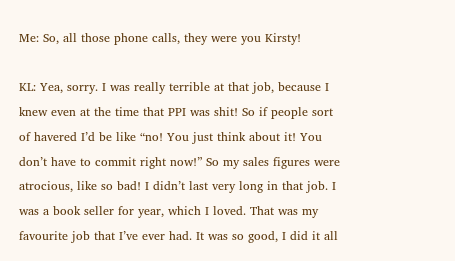Me: So, all those phone calls, they were you Kirsty!

KL: Yea, sorry. I was really terrible at that job, because I knew even at the time that PPI was shit! So if people sort of havered I’d be like “no! You just think about it! You don’t have to commit right now!” So my sales figures were atrocious, like so bad! I didn’t last very long in that job. I was a book seller for year, which I loved. That was my favourite job that I’ve ever had. It was so good, I did it all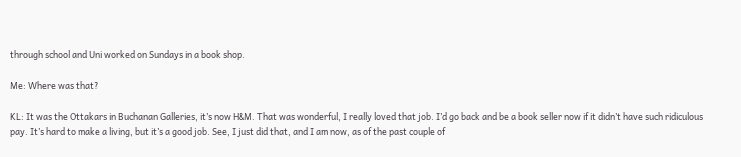through school and Uni worked on Sundays in a book shop.

Me: Where was that?

KL: It was the Ottakars in Buchanan Galleries, it’s now H&M. That was wonderful, I really loved that job. I’d go back and be a book seller now if it didn’t have such ridiculous pay. It’s hard to make a living, but it’s a good job. See, I just did that, and I am now, as of the past couple of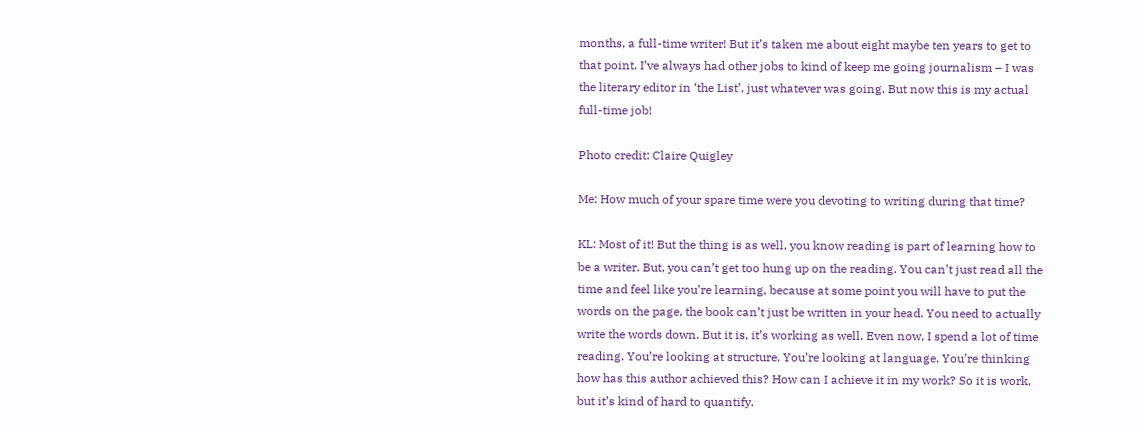months, a full-time writer! But it’s taken me about eight maybe ten years to get to that point. I’ve always had other jobs to kind of keep me going journalism – I was the literary editor in ‘the List’, just whatever was going. But now this is my actual full-time job!

Photo credit: Claire Quigley

Me: How much of your spare time were you devoting to writing during that time?

KL: Most of it! But the thing is as well, you know reading is part of learning how to be a writer. But, you can’t get too hung up on the reading. You can’t just read all the time and feel like you’re learning, because at some point you will have to put the words on the page, the book can’t just be written in your head. You need to actually write the words down. But it is, it’s working as well. Even now, I spend a lot of time reading. You’re looking at structure. You’re looking at language. You’re thinking how has this author achieved this? How can I achieve it in my work? So it is work, but it’s kind of hard to quantify.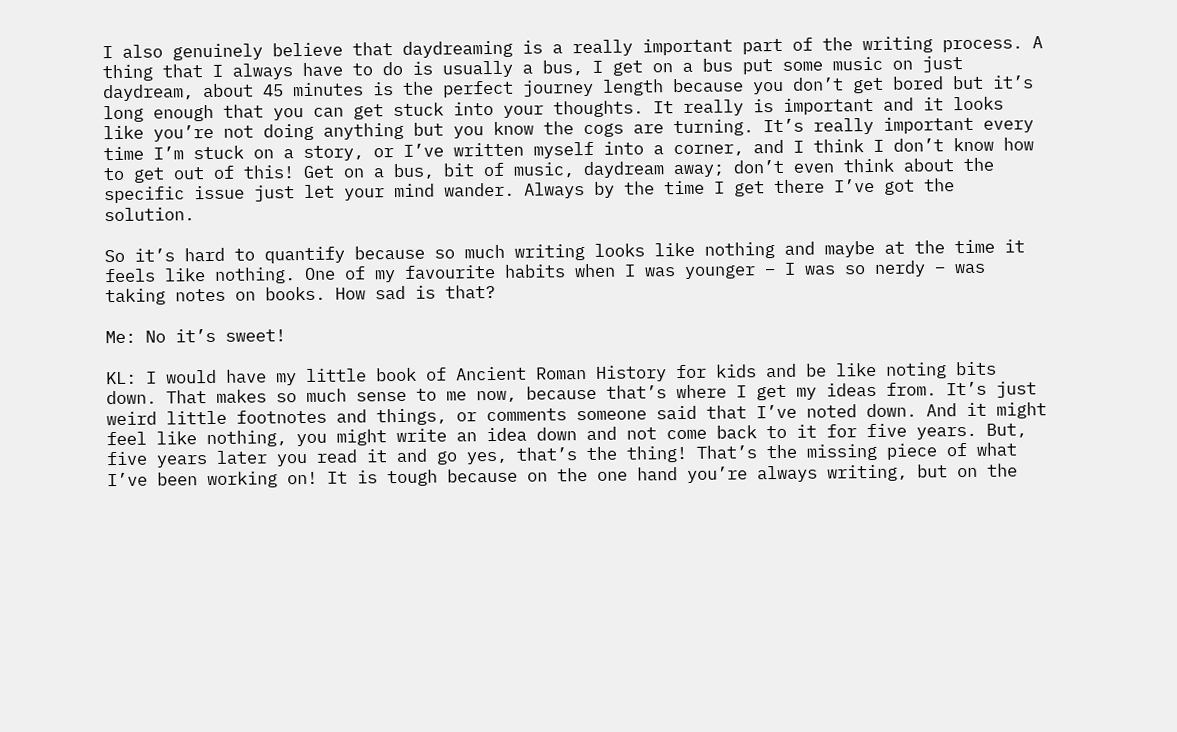I also genuinely believe that daydreaming is a really important part of the writing process. A thing that I always have to do is usually a bus, I get on a bus put some music on just daydream, about 45 minutes is the perfect journey length because you don’t get bored but it’s long enough that you can get stuck into your thoughts. It really is important and it looks like you’re not doing anything but you know the cogs are turning. It’s really important every time I’m stuck on a story, or I’ve written myself into a corner, and I think I don’t know how to get out of this! Get on a bus, bit of music, daydream away; don’t even think about the specific issue just let your mind wander. Always by the time I get there I’ve got the solution.

So it’s hard to quantify because so much writing looks like nothing and maybe at the time it feels like nothing. One of my favourite habits when I was younger – I was so nerdy – was taking notes on books. How sad is that?

Me: No it’s sweet!

KL: I would have my little book of Ancient Roman History for kids and be like noting bits down. That makes so much sense to me now, because that’s where I get my ideas from. It’s just weird little footnotes and things, or comments someone said that I’ve noted down. And it might feel like nothing, you might write an idea down and not come back to it for five years. But, five years later you read it and go yes, that’s the thing! That’s the missing piece of what I’ve been working on! It is tough because on the one hand you’re always writing, but on the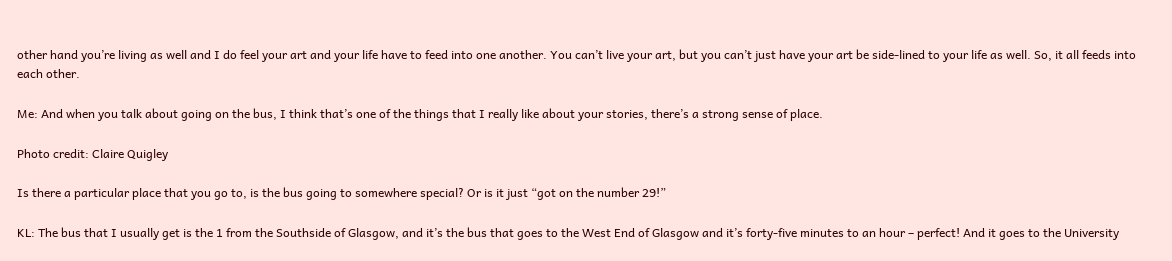other hand you’re living as well and I do feel your art and your life have to feed into one another. You can’t live your art, but you can’t just have your art be side-lined to your life as well. So, it all feeds into each other.

Me: And when you talk about going on the bus, I think that’s one of the things that I really like about your stories, there’s a strong sense of place.

Photo credit: Claire Quigley

Is there a particular place that you go to, is the bus going to somewhere special? Or is it just “got on the number 29!”

KL: The bus that I usually get is the 1 from the Southside of Glasgow, and it’s the bus that goes to the West End of Glasgow and it’s forty-five minutes to an hour – perfect! And it goes to the University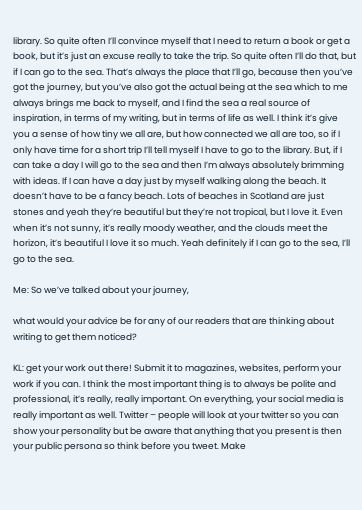library. So quite often I’ll convince myself that I need to return a book or get a book, but it’s just an excuse really to take the trip. So quite often I’ll do that, but if I can go to the sea. That’s always the place that I’ll go, because then you’ve got the journey, but you’ve also got the actual being at the sea which to me always brings me back to myself, and I find the sea a real source of inspiration, in terms of my writing, but in terms of life as well. I think it’s give you a sense of how tiny we all are, but how connected we all are too, so if I only have time for a short trip I’ll tell myself I have to go to the library. But, if I can take a day I will go to the sea and then I’m always absolutely brimming with ideas. If I can have a day just by myself walking along the beach. It doesn’t have to be a fancy beach. Lots of beaches in Scotland are just stones and yeah they’re beautiful but they’re not tropical, but I love it. Even when it’s not sunny, it’s really moody weather, and the clouds meet the horizon, it’s beautiful I love it so much. Yeah definitely if I can go to the sea, I’ll go to the sea.

Me: So we’ve talked about your journey,

what would your advice be for any of our readers that are thinking about writing to get them noticed?

KL: get your work out there! Submit it to magazines, websites, perform your work if you can. I think the most important thing is to always be polite and professional, it’s really, really important. On everything, your social media is really important as well. Twitter – people will look at your twitter so you can show your personality but be aware that anything that you present is then your public persona so think before you tweet. Make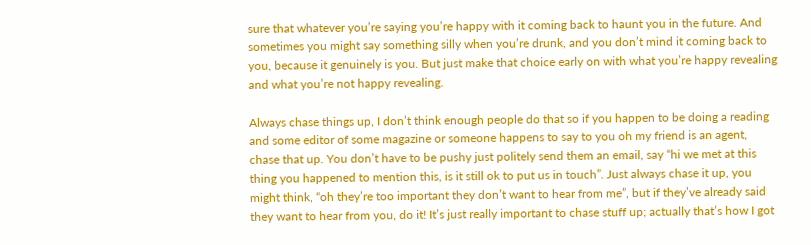sure that whatever you’re saying you’re happy with it coming back to haunt you in the future. And sometimes you might say something silly when you’re drunk, and you don’t mind it coming back to you, because it genuinely is you. But just make that choice early on with what you’re happy revealing and what you’re not happy revealing.

Always chase things up, I don’t think enough people do that so if you happen to be doing a reading and some editor of some magazine or someone happens to say to you oh my friend is an agent, chase that up. You don’t have to be pushy just politely send them an email, say “hi we met at this thing you happened to mention this, is it still ok to put us in touch”. Just always chase it up, you might think, “oh they’re too important they don’t want to hear from me”, but if they’ve already said they want to hear from you, do it! It’s just really important to chase stuff up; actually that’s how I got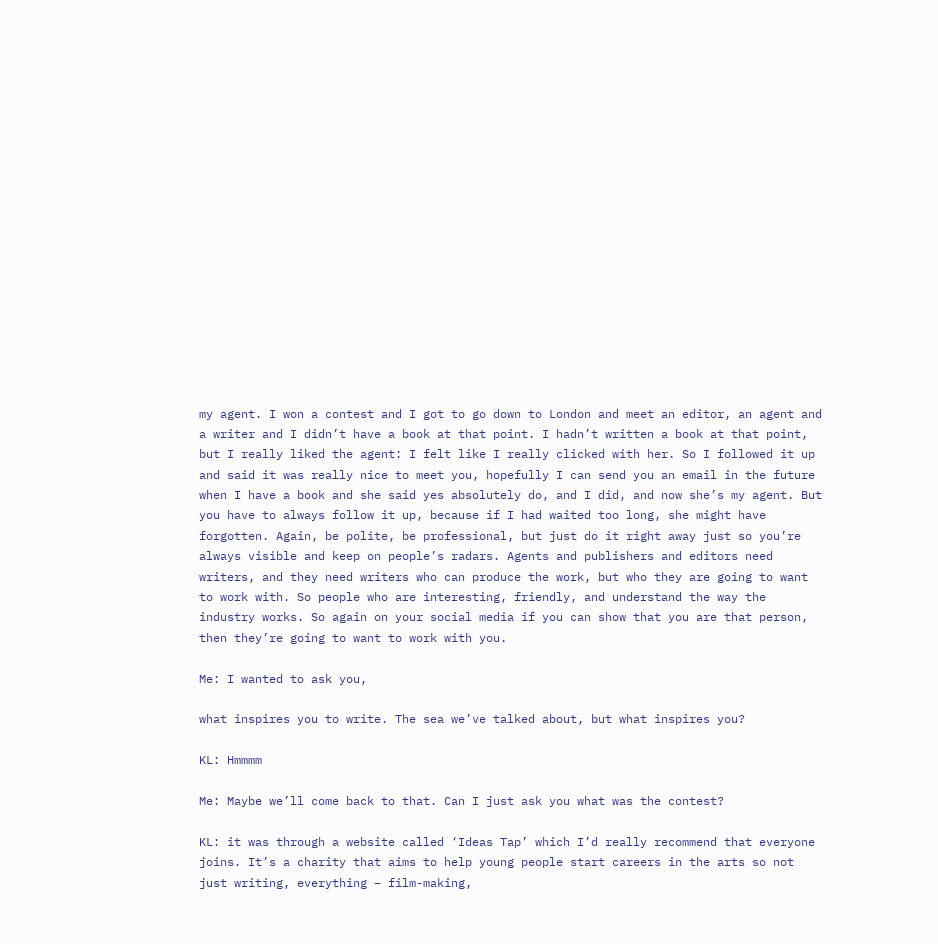my agent. I won a contest and I got to go down to London and meet an editor, an agent and a writer and I didn’t have a book at that point. I hadn’t written a book at that point, but I really liked the agent: I felt like I really clicked with her. So I followed it up and said it was really nice to meet you, hopefully I can send you an email in the future when I have a book and she said yes absolutely do, and I did, and now she’s my agent. But you have to always follow it up, because if I had waited too long, she might have forgotten. Again, be polite, be professional, but just do it right away just so you’re always visible and keep on people’s radars. Agents and publishers and editors need writers, and they need writers who can produce the work, but who they are going to want to work with. So people who are interesting, friendly, and understand the way the industry works. So again on your social media if you can show that you are that person, then they’re going to want to work with you.

Me: I wanted to ask you,

what inspires you to write. The sea we’ve talked about, but what inspires you?

KL: Hmmmm

Me: Maybe we’ll come back to that. Can I just ask you what was the contest?

KL: it was through a website called ‘Ideas Tap’ which I’d really recommend that everyone joins. It’s a charity that aims to help young people start careers in the arts so not just writing, everything – film-making,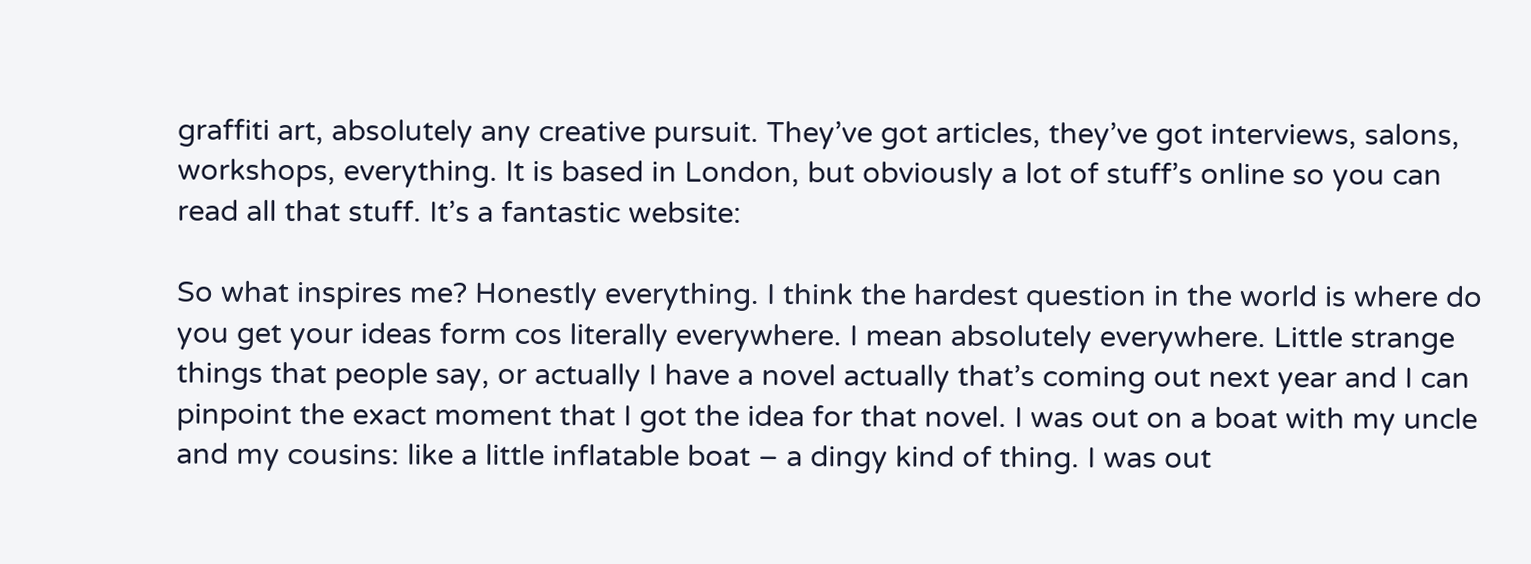graffiti art, absolutely any creative pursuit. They’ve got articles, they’ve got interviews, salons, workshops, everything. It is based in London, but obviously a lot of stuff’s online so you can read all that stuff. It’s a fantastic website:

So what inspires me? Honestly everything. I think the hardest question in the world is where do you get your ideas form cos literally everywhere. I mean absolutely everywhere. Little strange things that people say, or actually I have a novel actually that’s coming out next year and I can pinpoint the exact moment that I got the idea for that novel. I was out on a boat with my uncle and my cousins: like a little inflatable boat – a dingy kind of thing. I was out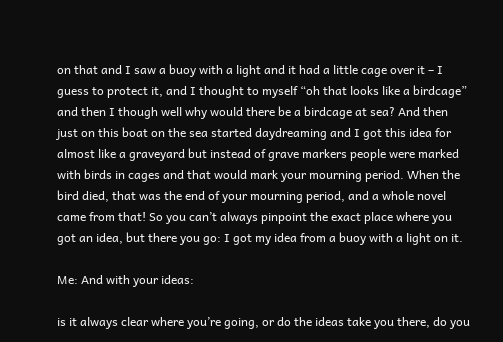on that and I saw a buoy with a light and it had a little cage over it – I guess to protect it, and I thought to myself “oh that looks like a birdcage” and then I though well why would there be a birdcage at sea? And then just on this boat on the sea started daydreaming and I got this idea for almost like a graveyard but instead of grave markers people were marked with birds in cages and that would mark your mourning period. When the bird died, that was the end of your mourning period, and a whole novel came from that! So you can’t always pinpoint the exact place where you got an idea, but there you go: I got my idea from a buoy with a light on it.

Me: And with your ideas:

is it always clear where you’re going, or do the ideas take you there, do you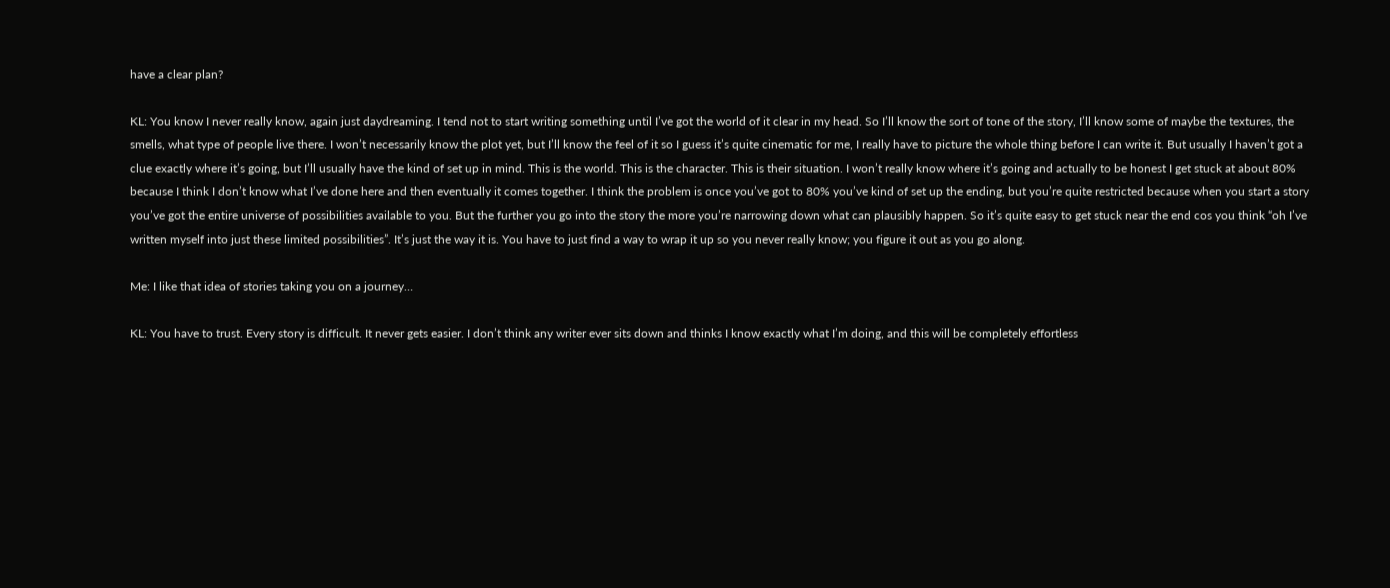have a clear plan?

KL: You know I never really know, again just daydreaming. I tend not to start writing something until I’ve got the world of it clear in my head. So I’ll know the sort of tone of the story, I’ll know some of maybe the textures, the smells, what type of people live there. I won’t necessarily know the plot yet, but I’ll know the feel of it so I guess it’s quite cinematic for me, I really have to picture the whole thing before I can write it. But usually I haven’t got a clue exactly where it’s going, but I’ll usually have the kind of set up in mind. This is the world. This is the character. This is their situation. I won’t really know where it’s going and actually to be honest I get stuck at about 80% because I think I don’t know what I’ve done here and then eventually it comes together. I think the problem is once you’ve got to 80% you’ve kind of set up the ending, but you’re quite restricted because when you start a story you’ve got the entire universe of possibilities available to you. But the further you go into the story the more you’re narrowing down what can plausibly happen. So it’s quite easy to get stuck near the end cos you think “oh I’ve written myself into just these limited possibilities”. It’s just the way it is. You have to just find a way to wrap it up so you never really know; you figure it out as you go along.

Me: I like that idea of stories taking you on a journey…

KL: You have to trust. Every story is difficult. It never gets easier. I don’t think any writer ever sits down and thinks I know exactly what I’m doing, and this will be completely effortless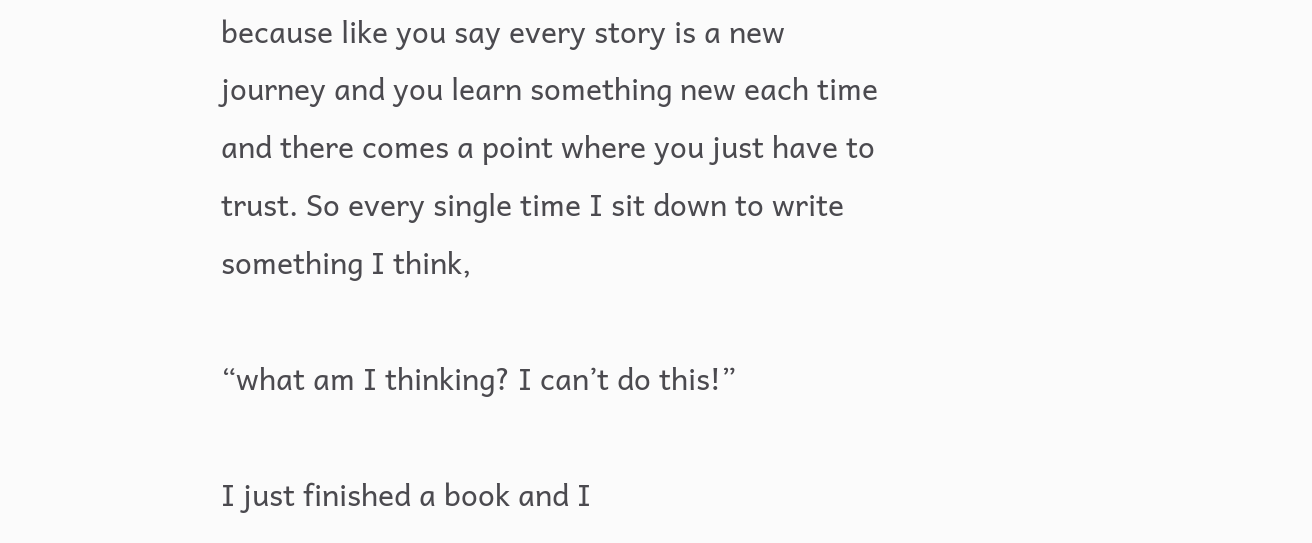because like you say every story is a new journey and you learn something new each time and there comes a point where you just have to trust. So every single time I sit down to write something I think,

“what am I thinking? I can’t do this!”

I just finished a book and I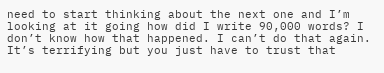need to start thinking about the next one and I’m looking at it going how did I write 90,000 words? I don’t know how that happened. I can’t do that again. It’s terrifying but you just have to trust that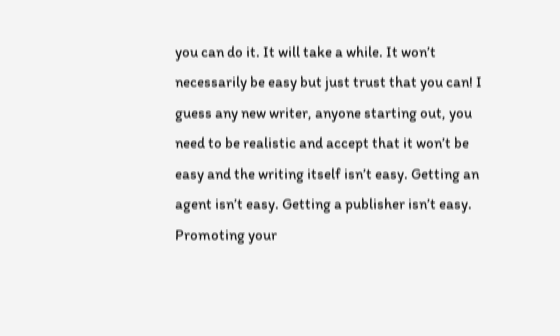you can do it. It will take a while. It won’t necessarily be easy but just trust that you can! I guess any new writer, anyone starting out, you need to be realistic and accept that it won’t be easy and the writing itself isn’t easy. Getting an agent isn’t easy. Getting a publisher isn’t easy. Promoting your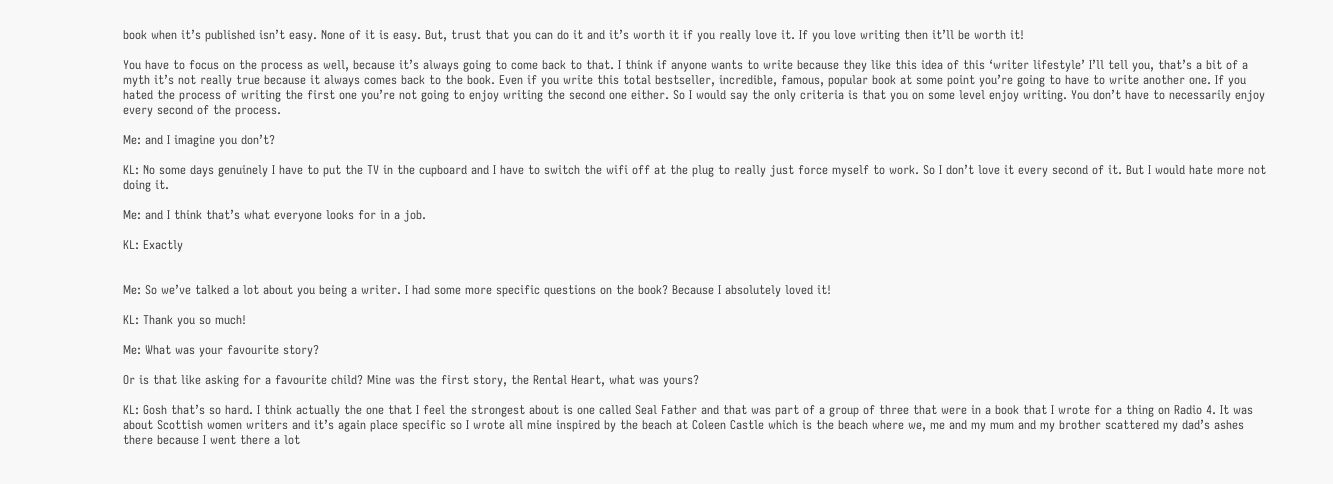book when it’s published isn’t easy. None of it is easy. But, trust that you can do it and it’s worth it if you really love it. If you love writing then it’ll be worth it!

You have to focus on the process as well, because it’s always going to come back to that. I think if anyone wants to write because they like this idea of this ‘writer lifestyle’ I’ll tell you, that’s a bit of a myth it’s not really true because it always comes back to the book. Even if you write this total bestseller, incredible, famous, popular book at some point you’re going to have to write another one. If you hated the process of writing the first one you’re not going to enjoy writing the second one either. So I would say the only criteria is that you on some level enjoy writing. You don’t have to necessarily enjoy every second of the process.

Me: and I imagine you don’t?

KL: No some days genuinely I have to put the TV in the cupboard and I have to switch the wifi off at the plug to really just force myself to work. So I don’t love it every second of it. But I would hate more not doing it.

Me: and I think that’s what everyone looks for in a job.

KL: Exactly


Me: So we’ve talked a lot about you being a writer. I had some more specific questions on the book? Because I absolutely loved it!

KL: Thank you so much!

Me: What was your favourite story?

Or is that like asking for a favourite child? Mine was the first story, the Rental Heart, what was yours?

KL: Gosh that’s so hard. I think actually the one that I feel the strongest about is one called Seal Father and that was part of a group of three that were in a book that I wrote for a thing on Radio 4. It was about Scottish women writers and it’s again place specific so I wrote all mine inspired by the beach at Coleen Castle which is the beach where we, me and my mum and my brother scattered my dad’s ashes there because I went there a lot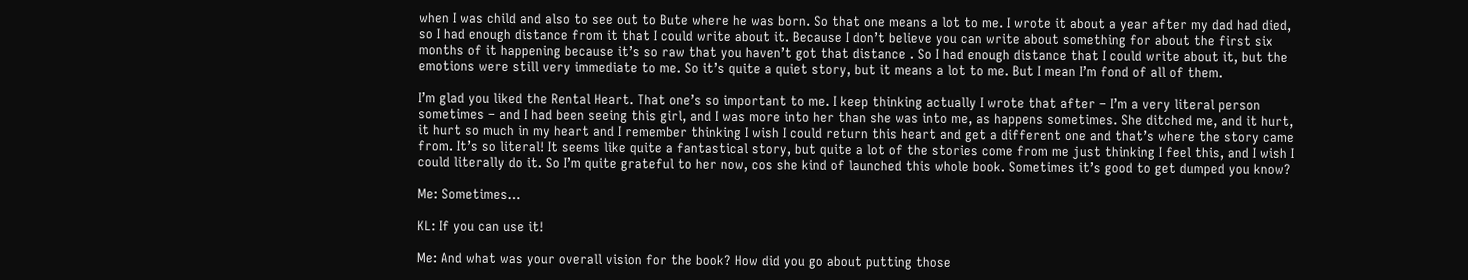when I was child and also to see out to Bute where he was born. So that one means a lot to me. I wrote it about a year after my dad had died, so I had enough distance from it that I could write about it. Because I don’t believe you can write about something for about the first six months of it happening because it’s so raw that you haven’t got that distance . So I had enough distance that I could write about it, but the emotions were still very immediate to me. So it’s quite a quiet story, but it means a lot to me. But I mean I’m fond of all of them.

I’m glad you liked the Rental Heart. That one’s so important to me. I keep thinking actually I wrote that after – I’m a very literal person sometimes – and I had been seeing this girl, and I was more into her than she was into me, as happens sometimes. She ditched me, and it hurt, it hurt so much in my heart and I remember thinking I wish I could return this heart and get a different one and that’s where the story came from. It’s so literal! It seems like quite a fantastical story, but quite a lot of the stories come from me just thinking I feel this, and I wish I could literally do it. So I’m quite grateful to her now, cos she kind of launched this whole book. Sometimes it’s good to get dumped you know?

Me: Sometimes…

KL: If you can use it!

Me: And what was your overall vision for the book? How did you go about putting those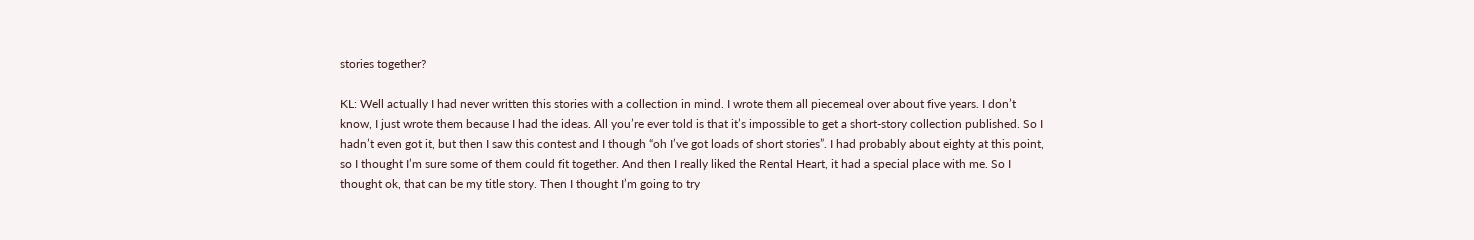stories together?

KL: Well actually I had never written this stories with a collection in mind. I wrote them all piecemeal over about five years. I don’t know, I just wrote them because I had the ideas. All you’re ever told is that it’s impossible to get a short-story collection published. So I hadn’t even got it, but then I saw this contest and I though “oh I’ve got loads of short stories”. I had probably about eighty at this point, so I thought I’m sure some of them could fit together. And then I really liked the Rental Heart, it had a special place with me. So I thought ok, that can be my title story. Then I thought I’m going to try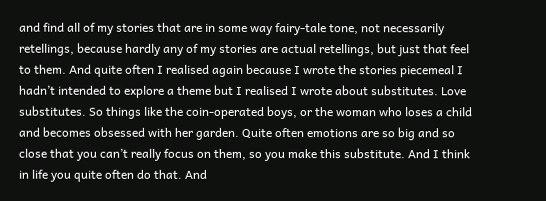and find all of my stories that are in some way fairy-tale tone, not necessarily retellings, because hardly any of my stories are actual retellings, but just that feel to them. And quite often I realised again because I wrote the stories piecemeal I hadn’t intended to explore a theme but I realised I wrote about substitutes. Love substitutes. So things like the coin-operated boys, or the woman who loses a child and becomes obsessed with her garden. Quite often emotions are so big and so close that you can’t really focus on them, so you make this substitute. And I think in life you quite often do that. And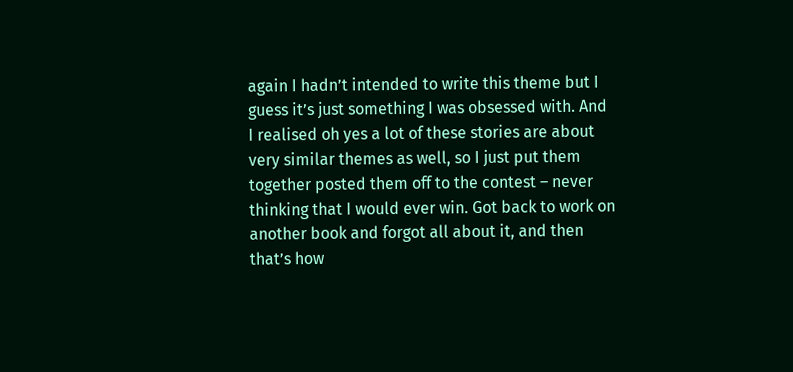again I hadn’t intended to write this theme but I guess it’s just something I was obsessed with. And I realised oh yes a lot of these stories are about very similar themes as well, so I just put them together posted them off to the contest – never thinking that I would ever win. Got back to work on another book and forgot all about it, and then that’s how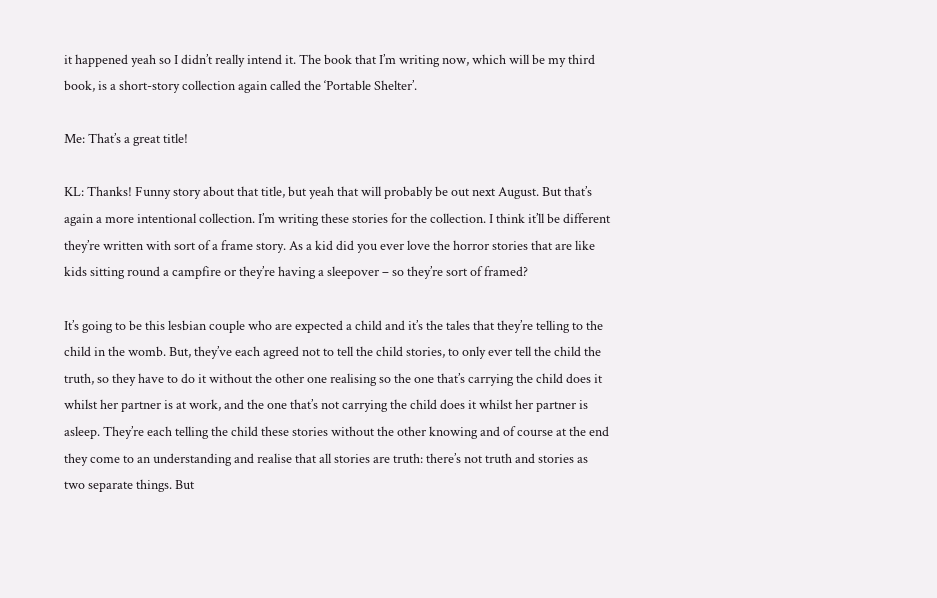it happened yeah so I didn’t really intend it. The book that I’m writing now, which will be my third book, is a short-story collection again called the ‘Portable Shelter’.

Me: That’s a great title!

KL: Thanks! Funny story about that title, but yeah that will probably be out next August. But that’s again a more intentional collection. I’m writing these stories for the collection. I think it’ll be different they’re written with sort of a frame story. As a kid did you ever love the horror stories that are like kids sitting round a campfire or they’re having a sleepover – so they’re sort of framed?

It’s going to be this lesbian couple who are expected a child and it’s the tales that they’re telling to the child in the womb. But, they’ve each agreed not to tell the child stories, to only ever tell the child the truth, so they have to do it without the other one realising so the one that’s carrying the child does it whilst her partner is at work, and the one that’s not carrying the child does it whilst her partner is asleep. They’re each telling the child these stories without the other knowing and of course at the end they come to an understanding and realise that all stories are truth: there’s not truth and stories as two separate things. But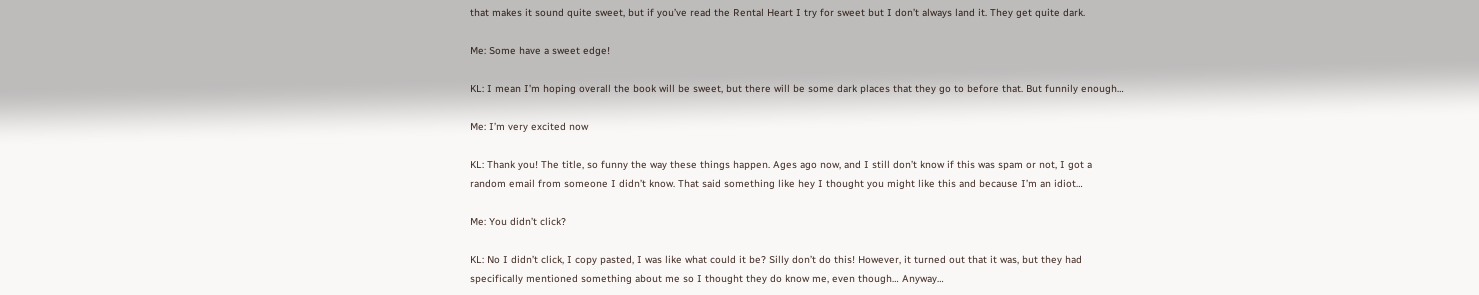that makes it sound quite sweet, but if you’ve read the Rental Heart I try for sweet but I don’t always land it. They get quite dark.

Me: Some have a sweet edge!

KL: I mean I’m hoping overall the book will be sweet, but there will be some dark places that they go to before that. But funnily enough…

Me: I’m very excited now

KL: Thank you! The title, so funny the way these things happen. Ages ago now, and I still don’t know if this was spam or not, I got a random email from someone I didn’t know. That said something like hey I thought you might like this and because I’m an idiot…

Me: You didn’t click?

KL: No I didn’t click, I copy pasted, I was like what could it be? Silly don’t do this! However, it turned out that it was, but they had specifically mentioned something about me so I thought they do know me, even though… Anyway…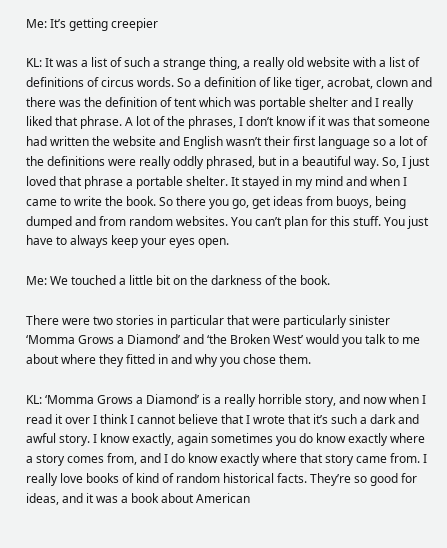Me: It’s getting creepier

KL: It was a list of such a strange thing, a really old website with a list of definitions of circus words. So a definition of like tiger, acrobat, clown and there was the definition of tent which was portable shelter and I really liked that phrase. A lot of the phrases, I don’t know if it was that someone had written the website and English wasn’t their first language so a lot of the definitions were really oddly phrased, but in a beautiful way. So, I just loved that phrase a portable shelter. It stayed in my mind and when I came to write the book. So there you go, get ideas from buoys, being dumped and from random websites. You can’t plan for this stuff. You just have to always keep your eyes open.

Me: We touched a little bit on the darkness of the book.

There were two stories in particular that were particularly sinister ‘Momma Grows a Diamond’ and ‘the Broken West’ would you talk to me about where they fitted in and why you chose them.

KL: ‘Momma Grows a Diamond’ is a really horrible story, and now when I read it over I think I cannot believe that I wrote that it’s such a dark and awful story. I know exactly, again sometimes you do know exactly where a story comes from, and I do know exactly where that story came from. I really love books of kind of random historical facts. They’re so good for ideas, and it was a book about American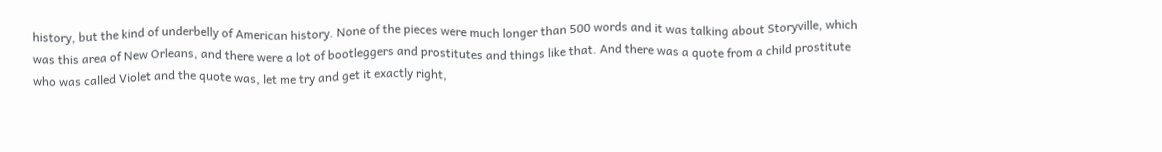history, but the kind of underbelly of American history. None of the pieces were much longer than 500 words and it was talking about Storyville, which was this area of New Orleans, and there were a lot of bootleggers and prostitutes and things like that. And there was a quote from a child prostitute who was called Violet and the quote was, let me try and get it exactly right,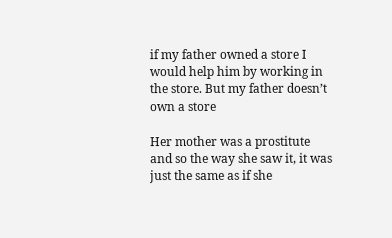if my father owned a store I would help him by working in the store. But my father doesn’t own a store

Her mother was a prostitute and so the way she saw it, it was just the same as if she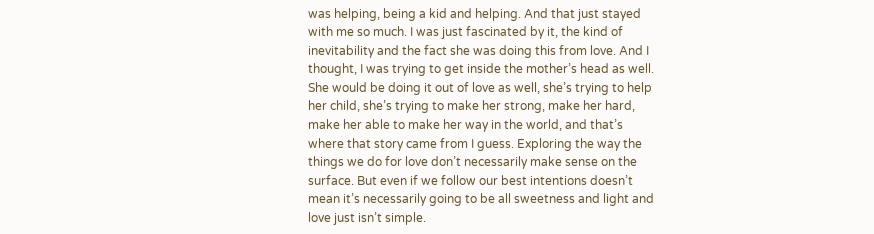was helping, being a kid and helping. And that just stayed with me so much. I was just fascinated by it, the kind of inevitability and the fact she was doing this from love. And I thought, I was trying to get inside the mother’s head as well. She would be doing it out of love as well, she’s trying to help her child, she’s trying to make her strong, make her hard, make her able to make her way in the world, and that’s where that story came from I guess. Exploring the way the things we do for love don’t necessarily make sense on the surface. But even if we follow our best intentions doesn’t mean it’s necessarily going to be all sweetness and light and love just isn’t simple.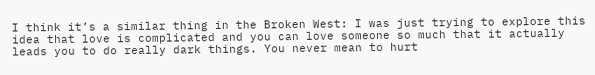I think it’s a similar thing in the Broken West: I was just trying to explore this idea that love is complicated and you can love someone so much that it actually leads you to do really dark things. You never mean to hurt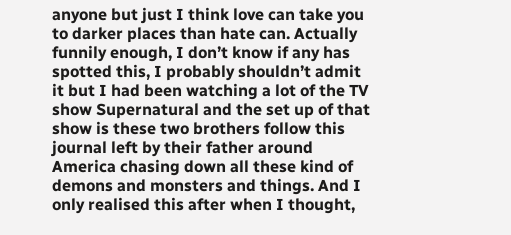anyone but just I think love can take you to darker places than hate can. Actually funnily enough, I don’t know if any has spotted this, I probably shouldn’t admit it but I had been watching a lot of the TV show Supernatural and the set up of that show is these two brothers follow this journal left by their father around America chasing down all these kind of demons and monsters and things. And I only realised this after when I thought,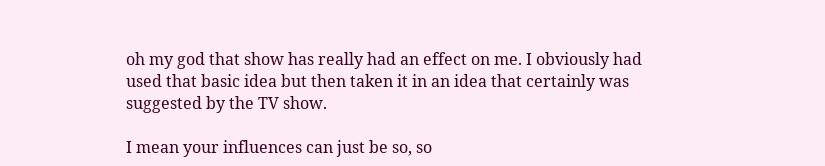oh my god that show has really had an effect on me. I obviously had used that basic idea but then taken it in an idea that certainly was suggested by the TV show.

I mean your influences can just be so, so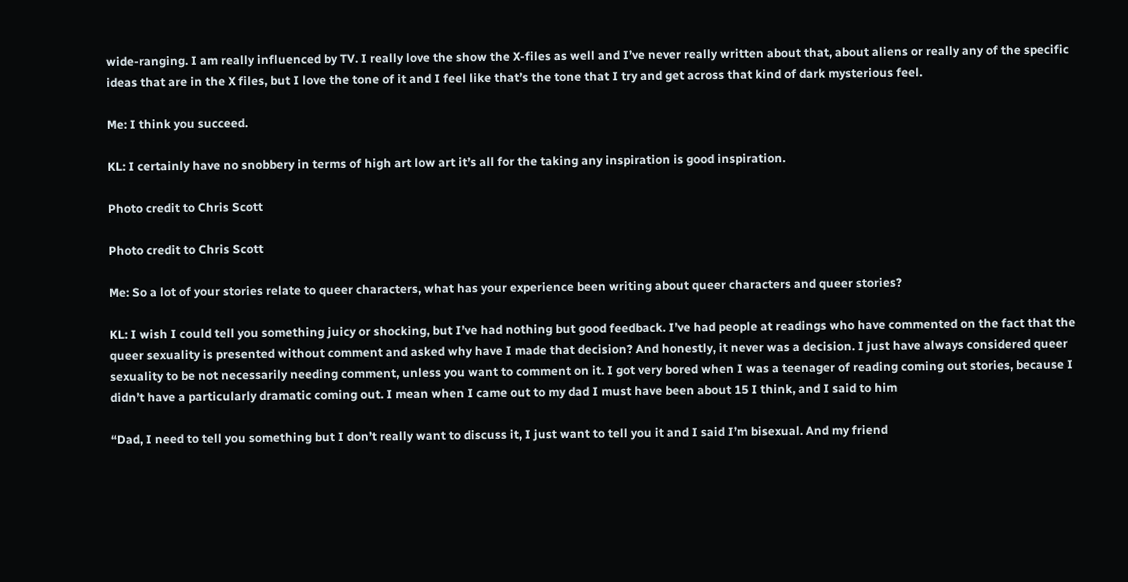wide-ranging. I am really influenced by TV. I really love the show the X-files as well and I’ve never really written about that, about aliens or really any of the specific ideas that are in the X files, but I love the tone of it and I feel like that’s the tone that I try and get across that kind of dark mysterious feel.

Me: I think you succeed.

KL: I certainly have no snobbery in terms of high art low art it’s all for the taking any inspiration is good inspiration.

Photo credit to Chris Scott

Photo credit to Chris Scott

Me: So a lot of your stories relate to queer characters, what has your experience been writing about queer characters and queer stories?

KL: I wish I could tell you something juicy or shocking, but I’ve had nothing but good feedback. I’ve had people at readings who have commented on the fact that the queer sexuality is presented without comment and asked why have I made that decision? And honestly, it never was a decision. I just have always considered queer sexuality to be not necessarily needing comment, unless you want to comment on it. I got very bored when I was a teenager of reading coming out stories, because I didn’t have a particularly dramatic coming out. I mean when I came out to my dad I must have been about 15 I think, and I said to him

“Dad, I need to tell you something but I don’t really want to discuss it, I just want to tell you it and I said I’m bisexual. And my friend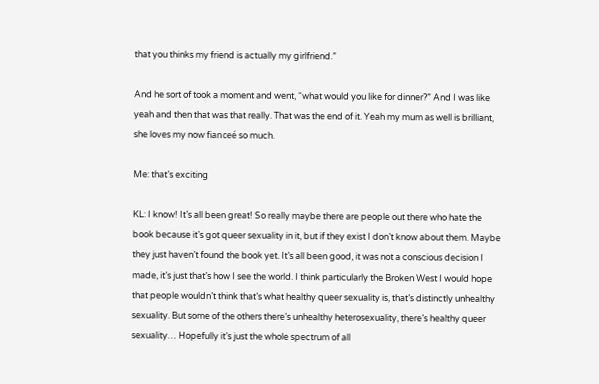that you thinks my friend is actually my girlfriend.”

And he sort of took a moment and went, “what would you like for dinner?” And I was like yeah and then that was that really. That was the end of it. Yeah my mum as well is brilliant, she loves my now fianceé so much.

Me: that’s exciting

KL: I know! It’s all been great! So really maybe there are people out there who hate the book because it’s got queer sexuality in it, but if they exist I don’t know about them. Maybe they just haven’t found the book yet. It’s all been good, it was not a conscious decision I made, it’s just that’s how I see the world. I think particularly the Broken West I would hope that people wouldn’t think that’s what healthy queer sexuality is, that’s distinctly unhealthy sexuality. But some of the others there’s unhealthy heterosexuality, there’s healthy queer sexuality… Hopefully it’s just the whole spectrum of all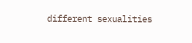different sexualities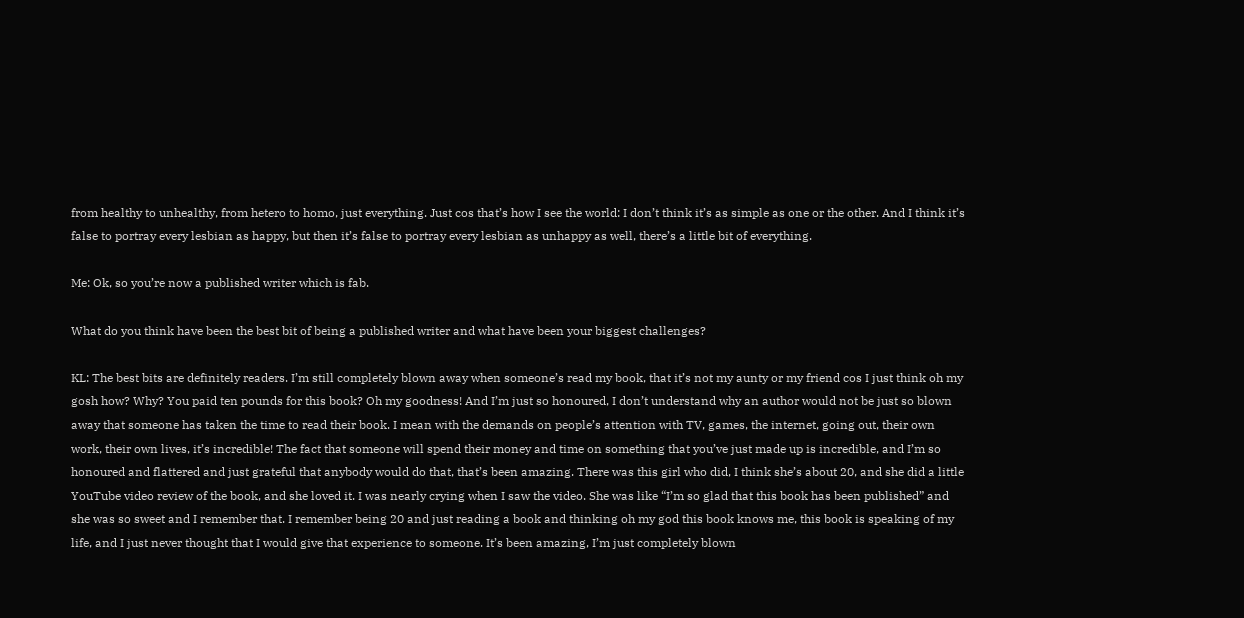from healthy to unhealthy, from hetero to homo, just everything. Just cos that’s how I see the world: I don’t think it’s as simple as one or the other. And I think it’s false to portray every lesbian as happy, but then it’s false to portray every lesbian as unhappy as well, there’s a little bit of everything.

Me: Ok, so you’re now a published writer which is fab.

What do you think have been the best bit of being a published writer and what have been your biggest challenges?

KL: The best bits are definitely readers. I’m still completely blown away when someone’s read my book, that it’s not my aunty or my friend cos I just think oh my gosh how? Why? You paid ten pounds for this book? Oh my goodness! And I’m just so honoured, I don’t understand why an author would not be just so blown away that someone has taken the time to read their book. I mean with the demands on people’s attention with TV, games, the internet, going out, their own work, their own lives, it’s incredible! The fact that someone will spend their money and time on something that you’ve just made up is incredible, and I’m so honoured and flattered and just grateful that anybody would do that, that’s been amazing. There was this girl who did, I think she’s about 20, and she did a little YouTube video review of the book, and she loved it. I was nearly crying when I saw the video. She was like “I’m so glad that this book has been published” and she was so sweet and I remember that. I remember being 20 and just reading a book and thinking oh my god this book knows me, this book is speaking of my life, and I just never thought that I would give that experience to someone. It’s been amazing, I’m just completely blown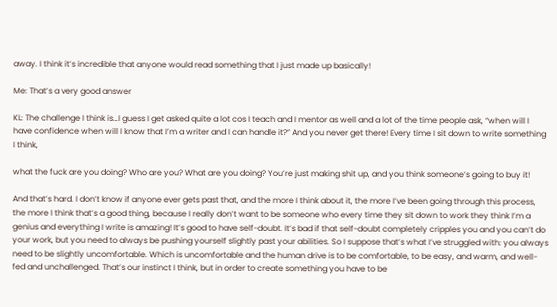away. I think it’s incredible that anyone would read something that I just made up basically!

Me: That’s a very good answer

KL: The challenge I think is…I guess I get asked quite a lot cos I teach and I mentor as well and a lot of the time people ask, “when will I have confidence when will I know that I’m a writer and I can handle it?” And you never get there! Every time I sit down to write something I think,

what the fuck are you doing? Who are you? What are you doing? You’re just making shit up, and you think someone’s going to buy it!

And that’s hard. I don’t know if anyone ever gets past that, and the more I think about it, the more I’ve been going through this process, the more I think that’s a good thing, because I really don’t want to be someone who every time they sit down to work they think I’m a genius and everything I write is amazing! It’s good to have self-doubt. It’s bad if that self-doubt completely cripples you and you can’t do your work, but you need to always be pushing yourself slightly past your abilities. So I suppose that’s what I’ve struggled with: you always need to be slightly uncomfortable. Which is uncomfortable and the human drive is to be comfortable, to be easy, and warm, and well-fed and unchallenged. That’s our instinct I think, but in order to create something you have to be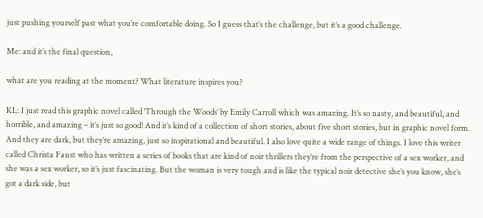just pushing yourself past what you’re comfortable doing. So I guess that’s the challenge, but it’s a good challenge.

Me: and it’s the final question,

what are you reading at the moment? What literature inspires you?

KL: I just read this graphic novel called ‘Through the Woods’ by Emily Carroll which was amazing. It’s so nasty, and beautiful, and horrible, and amazing – it’s just so good! And it’s kind of a collection of short stories, about five short stories, but in graphic novel form. And they are dark, but they’re amazing, just so inspirational and beautiful. I also love quite a wide range of things. I love this writer called Christa Faust who has written a series of books that are kind of noir thrillers they’re from the perspective of a sex worker, and she was a sex worker, so it’s just fascinating. But the woman is very tough and is like the typical noir detective she’s you know, she’s got a dark side, but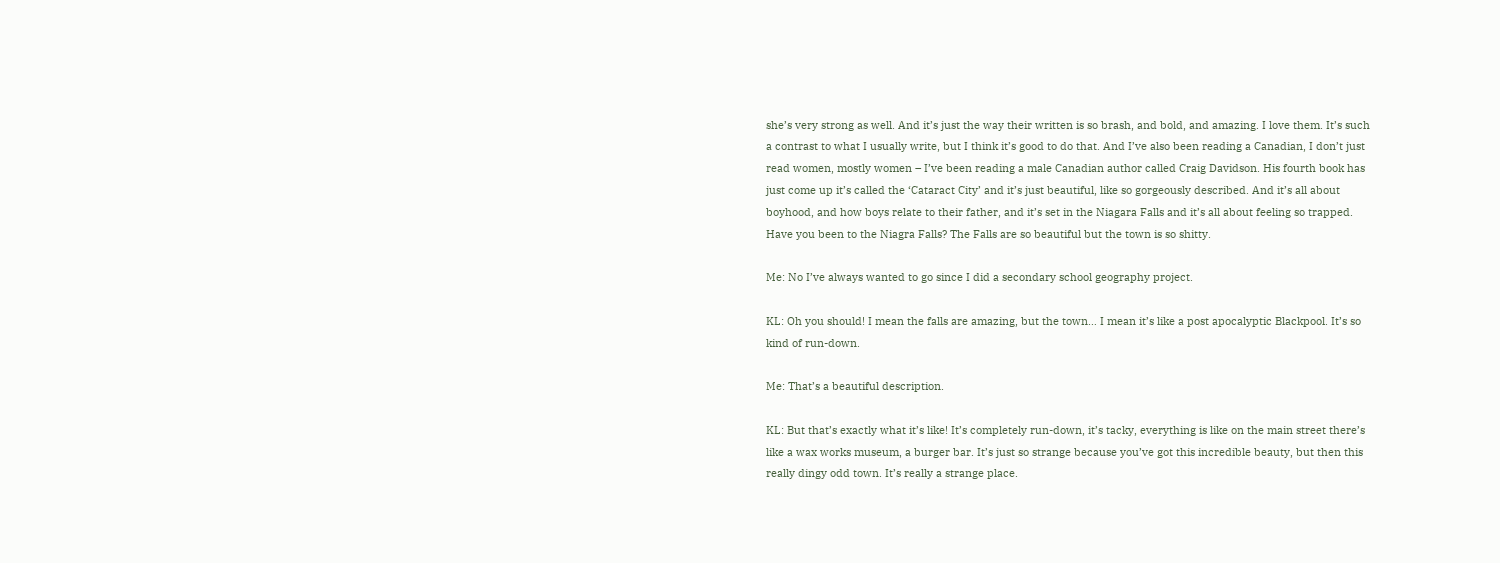she’s very strong as well. And it’s just the way their written is so brash, and bold, and amazing. I love them. It’s such a contrast to what I usually write, but I think it’s good to do that. And I’ve also been reading a Canadian, I don’t just read women, mostly women – I’ve been reading a male Canadian author called Craig Davidson. His fourth book has just come up it’s called the ‘Cataract City’ and it’s just beautiful, like so gorgeously described. And it’s all about boyhood, and how boys relate to their father, and it’s set in the Niagara Falls and it’s all about feeling so trapped. Have you been to the Niagra Falls? The Falls are so beautiful but the town is so shitty.

Me: No I’ve always wanted to go since I did a secondary school geography project.

KL: Oh you should! I mean the falls are amazing, but the town… I mean it’s like a post apocalyptic Blackpool. It’s so kind of run-down.

Me: That’s a beautiful description.

KL: But that’s exactly what it’s like! It’s completely run-down, it’s tacky, everything is like on the main street there’s like a wax works museum, a burger bar. It’s just so strange because you’ve got this incredible beauty, but then this really dingy odd town. It’s really a strange place.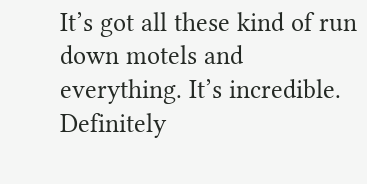It’s got all these kind of run down motels and everything. It’s incredible. Definitely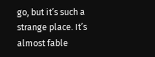go, but it’s such a strange place. It’s almost fable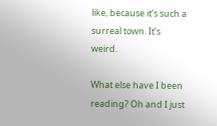like, because it’s such a surreal town. It’s weird.

What else have I been reading? Oh and I just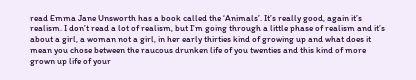read Emma Jane Unsworth has a book called the ‘Animals’. It’s really good, again it’s realism. I don’t read a lot of realism, but I’m going through a little phase of realism and it’s about a girl, a woman not a girl, in her early thirties kind of growing up and what does it mean you chose between the raucous drunken life of you twenties and this kind of more grown up life of your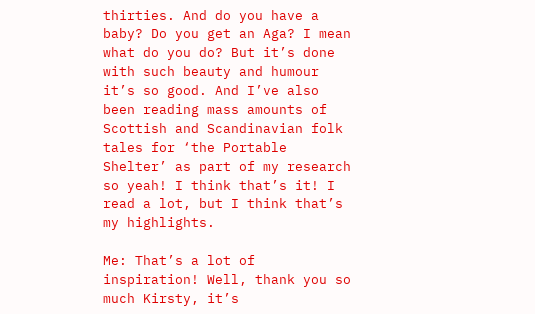thirties. And do you have a baby? Do you get an Aga? I mean what do you do? But it’s done with such beauty and humour it’s so good. And I’ve also been reading mass amounts of Scottish and Scandinavian folk tales for ‘the Portable Shelter’ as part of my research so yeah! I think that’s it! I read a lot, but I think that’s my highlights.

Me: That’s a lot of inspiration! Well, thank you so much Kirsty, it’s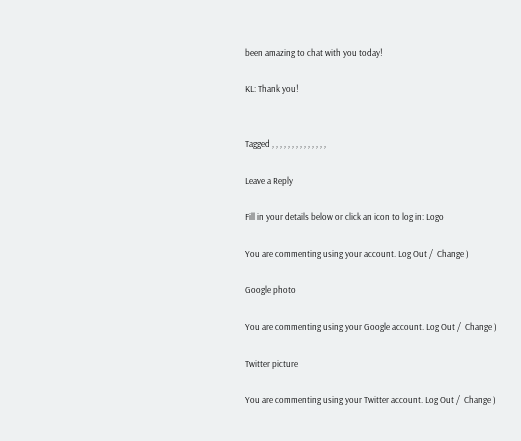been amazing to chat with you today!

KL: Thank you!


Tagged , , , , , , , , , , , , , ,

Leave a Reply

Fill in your details below or click an icon to log in: Logo

You are commenting using your account. Log Out /  Change )

Google photo

You are commenting using your Google account. Log Out /  Change )

Twitter picture

You are commenting using your Twitter account. Log Out /  Change )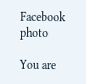Facebook photo

You are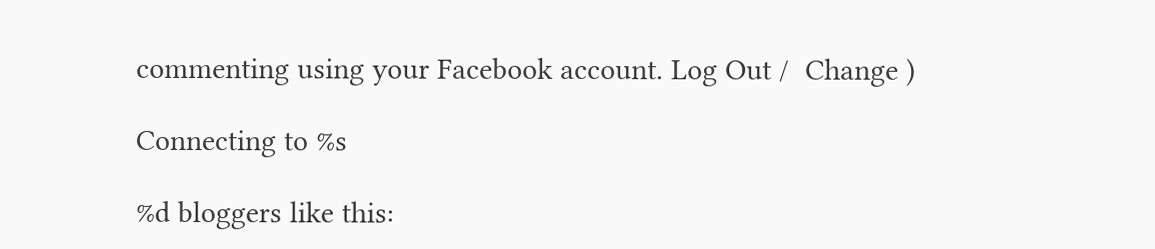commenting using your Facebook account. Log Out /  Change )

Connecting to %s

%d bloggers like this: